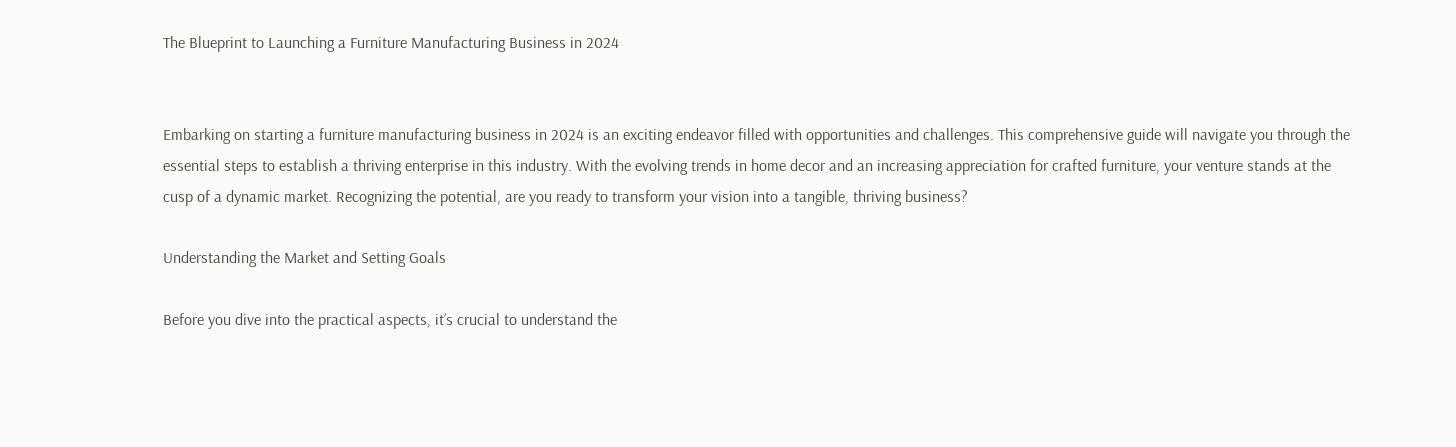The Blueprint to Launching a Furniture Manufacturing Business in 2024


Embarking on starting a furniture manufacturing business in 2024 is an exciting endeavor filled with opportunities and challenges. This comprehensive guide will navigate you through the essential steps to establish a thriving enterprise in this industry. With the evolving trends in home decor and an increasing appreciation for crafted furniture, your venture stands at the cusp of a dynamic market. Recognizing the potential, are you ready to transform your vision into a tangible, thriving business?

Understanding the Market and Setting Goals

Before you dive into the practical aspects, it’s crucial to understand the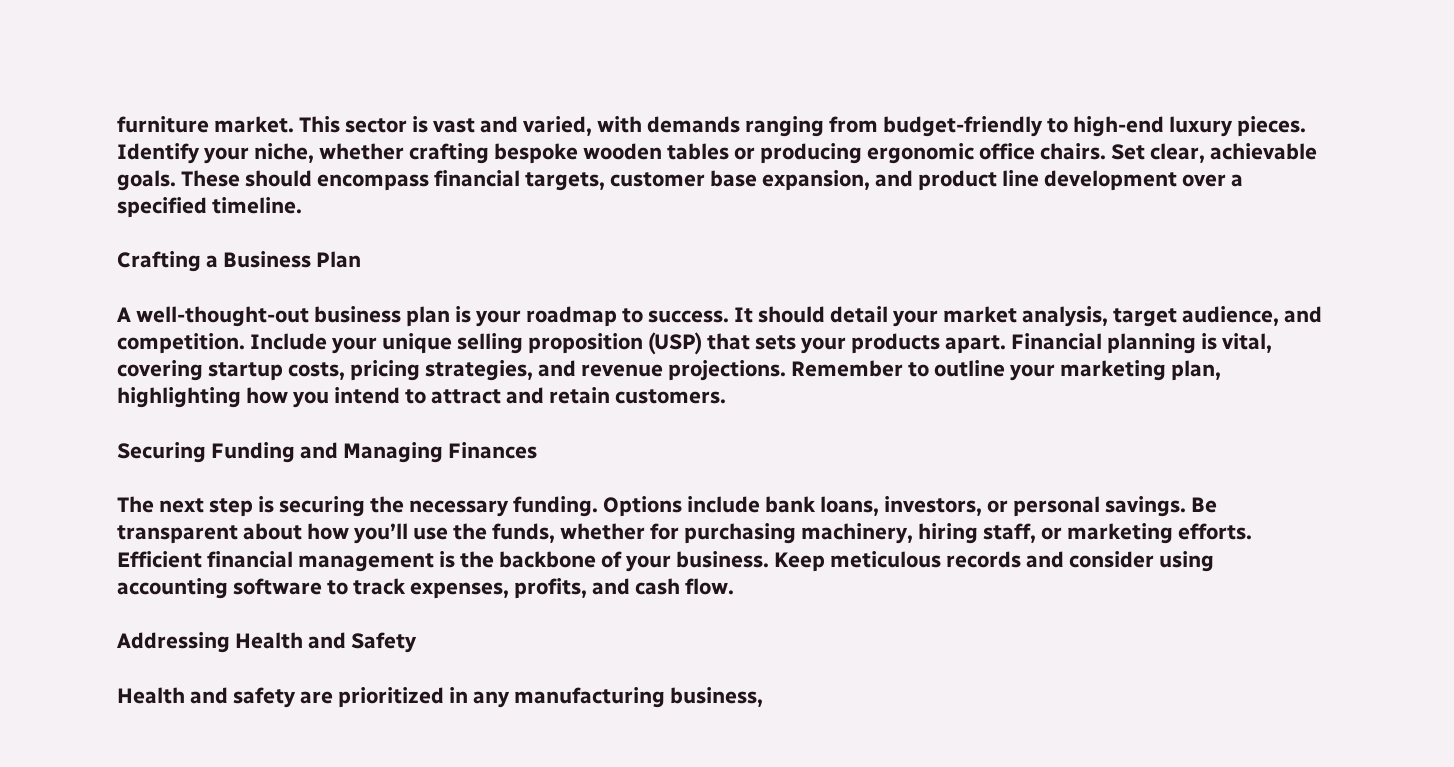furniture market. This sector is vast and varied, with demands ranging from budget-friendly to high-end luxury pieces. Identify your niche, whether crafting bespoke wooden tables or producing ergonomic office chairs. Set clear, achievable goals. These should encompass financial targets, customer base expansion, and product line development over a specified timeline.

Crafting a Business Plan

A well-thought-out business plan is your roadmap to success. It should detail your market analysis, target audience, and competition. Include your unique selling proposition (USP) that sets your products apart. Financial planning is vital, covering startup costs, pricing strategies, and revenue projections. Remember to outline your marketing plan, highlighting how you intend to attract and retain customers.

Securing Funding and Managing Finances

The next step is securing the necessary funding. Options include bank loans, investors, or personal savings. Be transparent about how you’ll use the funds, whether for purchasing machinery, hiring staff, or marketing efforts. Efficient financial management is the backbone of your business. Keep meticulous records and consider using accounting software to track expenses, profits, and cash flow.

Addressing Health and Safety

Health and safety are prioritized in any manufacturing business,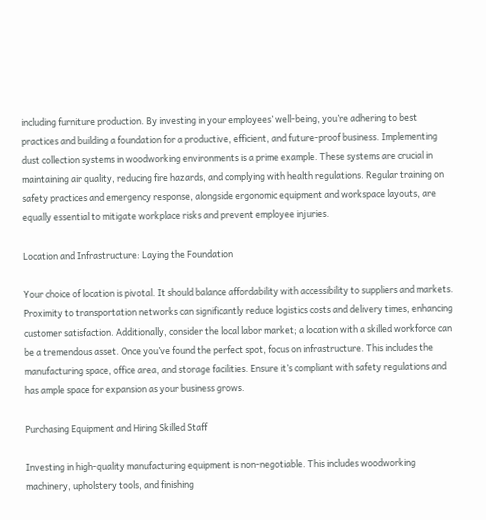including furniture production. By investing in your employees’ well-being, you’re adhering to best practices and building a foundation for a productive, efficient, and future-proof business. Implementing dust collection systems in woodworking environments is a prime example. These systems are crucial in maintaining air quality, reducing fire hazards, and complying with health regulations. Regular training on safety practices and emergency response, alongside ergonomic equipment and workspace layouts, are equally essential to mitigate workplace risks and prevent employee injuries.

Location and Infrastructure: Laying the Foundation

Your choice of location is pivotal. It should balance affordability with accessibility to suppliers and markets. Proximity to transportation networks can significantly reduce logistics costs and delivery times, enhancing customer satisfaction. Additionally, consider the local labor market; a location with a skilled workforce can be a tremendous asset. Once you’ve found the perfect spot, focus on infrastructure. This includes the manufacturing space, office area, and storage facilities. Ensure it’s compliant with safety regulations and has ample space for expansion as your business grows.

Purchasing Equipment and Hiring Skilled Staff

Investing in high-quality manufacturing equipment is non-negotiable. This includes woodworking machinery, upholstery tools, and finishing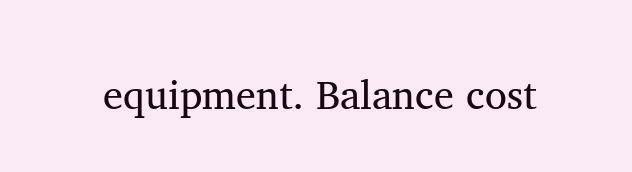equipment. Balance cost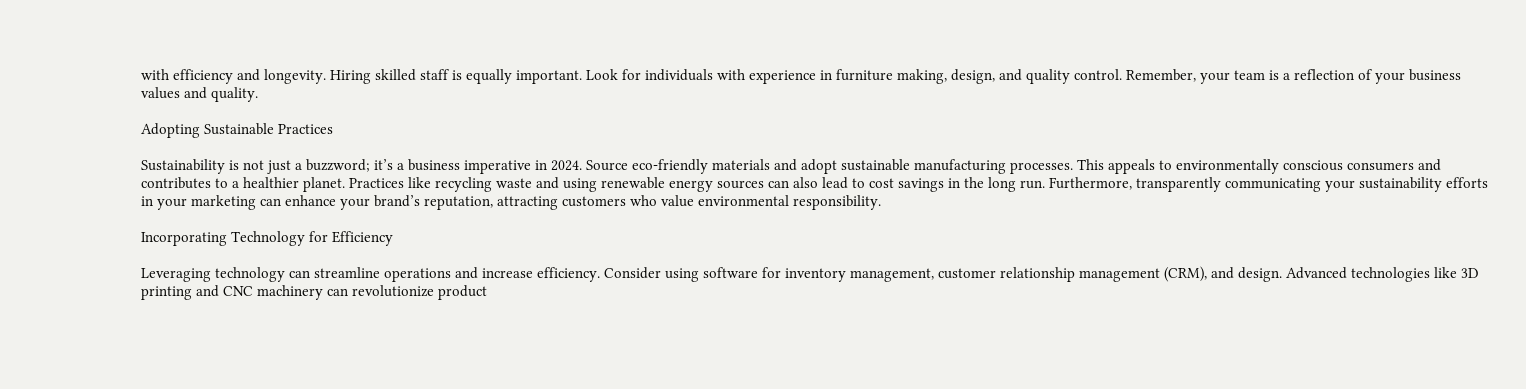with efficiency and longevity. Hiring skilled staff is equally important. Look for individuals with experience in furniture making, design, and quality control. Remember, your team is a reflection of your business values and quality.

Adopting Sustainable Practices

Sustainability is not just a buzzword; it’s a business imperative in 2024. Source eco-friendly materials and adopt sustainable manufacturing processes. This appeals to environmentally conscious consumers and contributes to a healthier planet. Practices like recycling waste and using renewable energy sources can also lead to cost savings in the long run. Furthermore, transparently communicating your sustainability efforts in your marketing can enhance your brand’s reputation, attracting customers who value environmental responsibility.

Incorporating Technology for Efficiency

Leveraging technology can streamline operations and increase efficiency. Consider using software for inventory management, customer relationship management (CRM), and design. Advanced technologies like 3D printing and CNC machinery can revolutionize product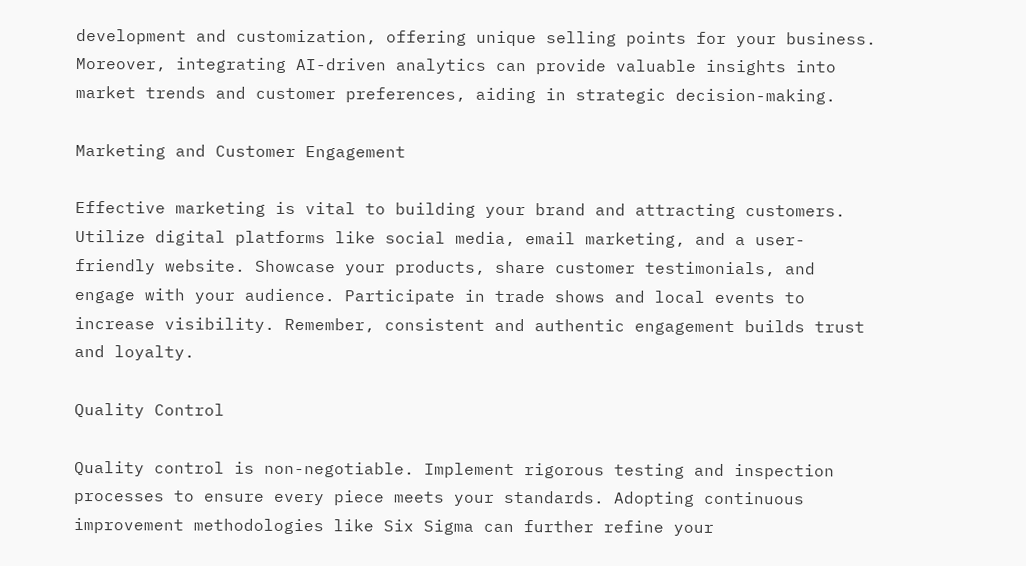development and customization, offering unique selling points for your business. Moreover, integrating AI-driven analytics can provide valuable insights into market trends and customer preferences, aiding in strategic decision-making.

Marketing and Customer Engagement

Effective marketing is vital to building your brand and attracting customers. Utilize digital platforms like social media, email marketing, and a user-friendly website. Showcase your products, share customer testimonials, and engage with your audience. Participate in trade shows and local events to increase visibility. Remember, consistent and authentic engagement builds trust and loyalty.

Quality Control

Quality control is non-negotiable. Implement rigorous testing and inspection processes to ensure every piece meets your standards. Adopting continuous improvement methodologies like Six Sigma can further refine your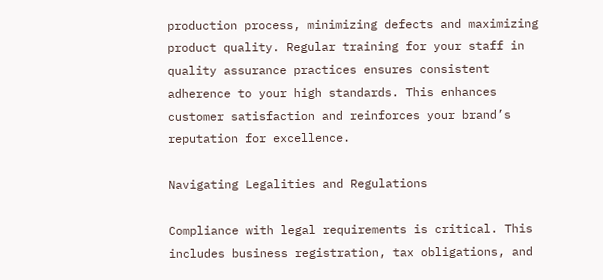production process, minimizing defects and maximizing product quality. Regular training for your staff in quality assurance practices ensures consistent adherence to your high standards. This enhances customer satisfaction and reinforces your brand’s reputation for excellence.

Navigating Legalities and Regulations

Compliance with legal requirements is critical. This includes business registration, tax obligations, and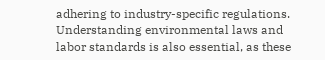adhering to industry-specific regulations. Understanding environmental laws and labor standards is also essential, as these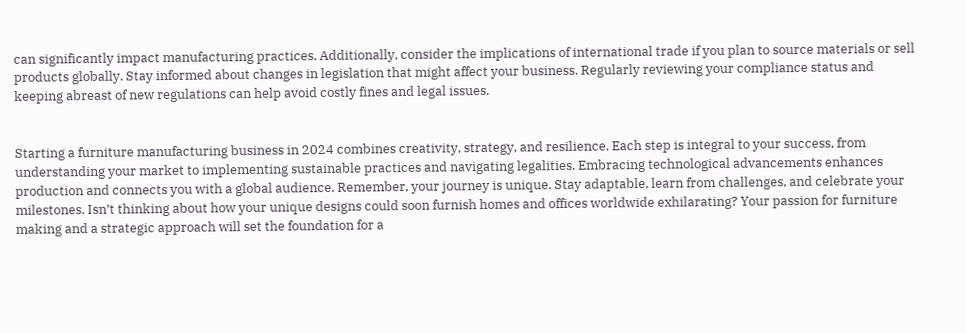can significantly impact manufacturing practices. Additionally, consider the implications of international trade if you plan to source materials or sell products globally. Stay informed about changes in legislation that might affect your business. Regularly reviewing your compliance status and keeping abreast of new regulations can help avoid costly fines and legal issues.


Starting a furniture manufacturing business in 2024 combines creativity, strategy, and resilience. Each step is integral to your success, from understanding your market to implementing sustainable practices and navigating legalities. Embracing technological advancements enhances production and connects you with a global audience. Remember, your journey is unique. Stay adaptable, learn from challenges, and celebrate your milestones. Isn’t thinking about how your unique designs could soon furnish homes and offices worldwide exhilarating? Your passion for furniture making and a strategic approach will set the foundation for a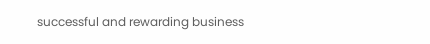successful and rewarding business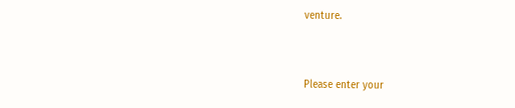venture.


Please enter your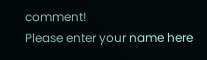comment!
Please enter your name here